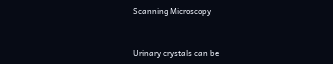Scanning Microscopy


Urinary crystals can be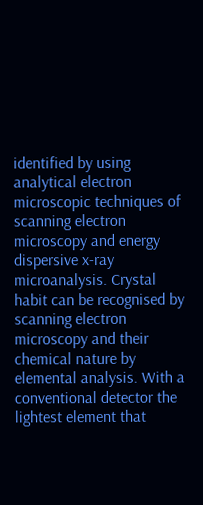identified by using analytical electron microscopic techniques of scanning electron microscopy and energy dispersive x-ray microanalysis. Crystal habit can be recognised by scanning electron microscopy and their chemical nature by elemental analysis. With a conventional detector the lightest element that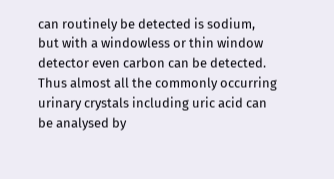can routinely be detected is sodium, but with a windowless or thin window detector even carbon can be detected. Thus almost all the commonly occurring urinary crystals including uric acid can be analysed by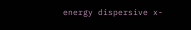energy dispersive x-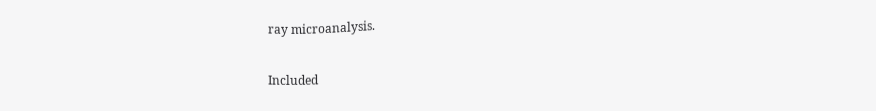ray microanalysis.

Included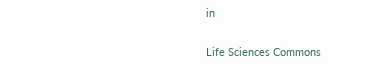in

Life Sciences Commons